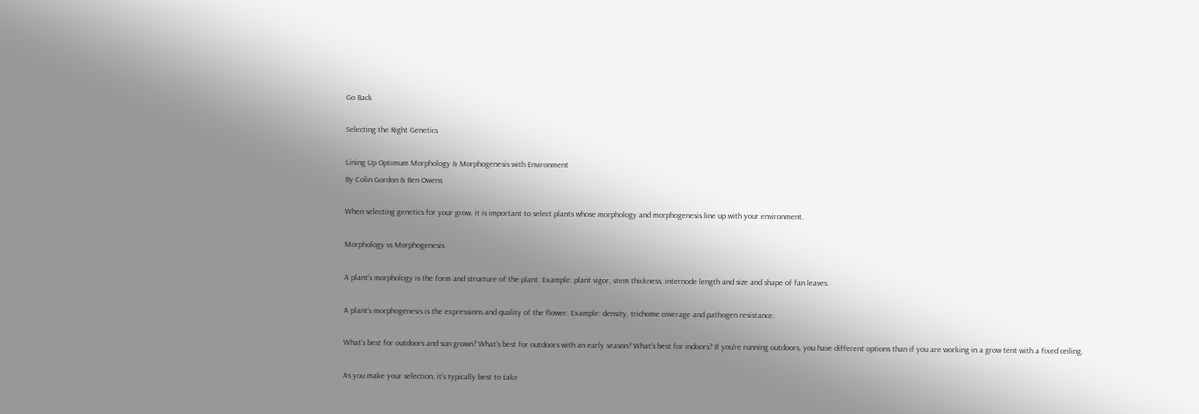Go Back

Selecting the Right Genetics

Lining Up Optimum Morphology & Morphogenesis with Environment
By Colin Gordon & Ben Owens

When selecting genetics for your grow, it is important to select plants whose morphology and morphogenesis line up with your environment.

Morphology vs Morphogenesis

A plant’s morphology is the form and structure of the plant. Example: plant vigor, stem thickness, internode length and size and shape of fan leaves.

A plant’s morphogenesis is the expressions and quality of the flower. Example: density, trichome coverage and pathogen resistance.

What’s best for outdoors and sun grown? What’s best for outdoors with an early season? What’s best for indoors? If you’re running outdoors, you have different options than if you are working in a grow tent with a fixed ceiling.

As you make your selection, it’s typically best to take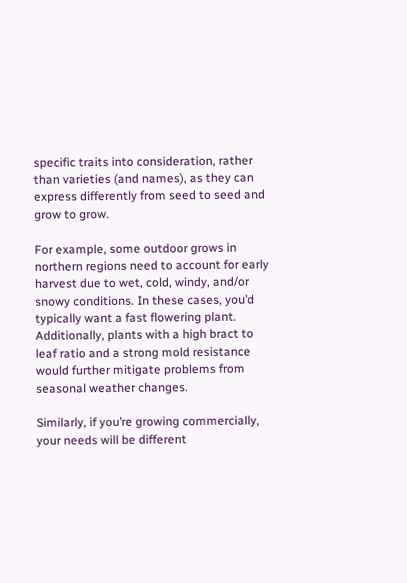specific traits into consideration, rather than varieties (and names), as they can express differently from seed to seed and grow to grow.

For example, some outdoor grows in northern regions need to account for early harvest due to wet, cold, windy, and/or snowy conditions. In these cases, you’d typically want a fast flowering plant. Additionally, plants with a high bract to leaf ratio and a strong mold resistance would further mitigate problems from seasonal weather changes.

Similarly, if you’re growing commercially, your needs will be different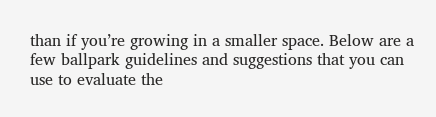than if you’re growing in a smaller space. Below are a few ballpark guidelines and suggestions that you can use to evaluate the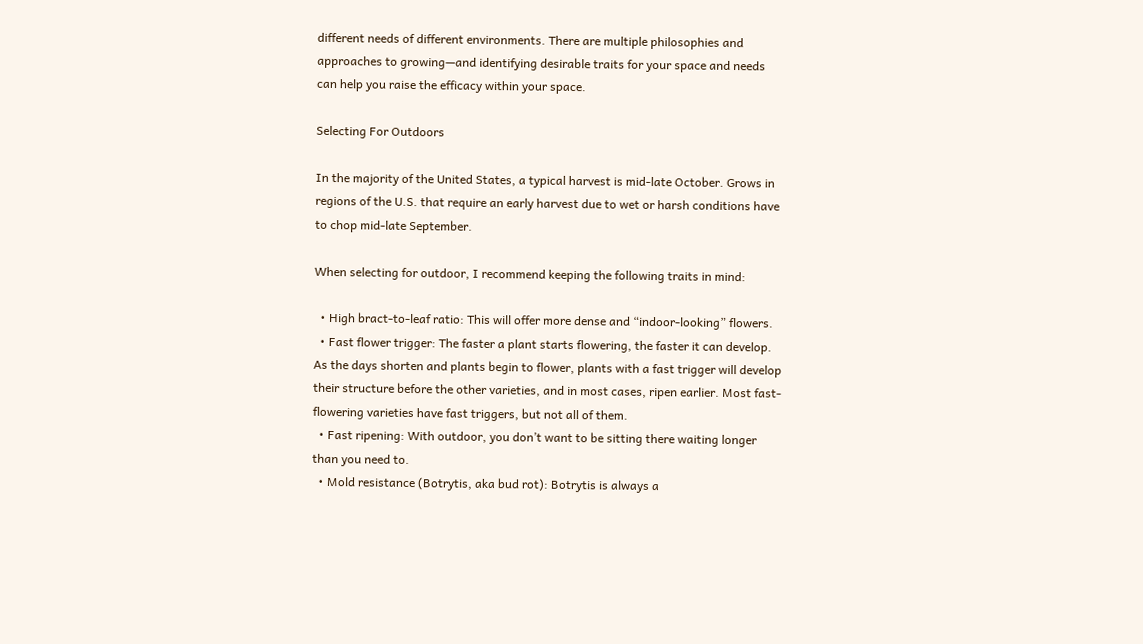different needs of different environments. There are multiple philosophies and approaches to growing—and identifying desirable traits for your space and needs can help you raise the efficacy within your space.

Selecting For Outdoors

In the majority of the United States, a typical harvest is mid-late October. Grows in regions of the U.S. that require an early harvest due to wet or harsh conditions have to chop mid-late September.

When selecting for outdoor, I recommend keeping the following traits in mind:

  • High bract-to-leaf ratio: This will offer more dense and “indoor-looking” flowers.
  • Fast flower trigger: The faster a plant starts flowering, the faster it can develop. As the days shorten and plants begin to flower, plants with a fast trigger will develop their structure before the other varieties, and in most cases, ripen earlier. Most fast-flowering varieties have fast triggers, but not all of them.
  • Fast ripening: With outdoor, you don’t want to be sitting there waiting longer than you need to.
  • Mold resistance (Botrytis, aka bud rot): Botrytis is always a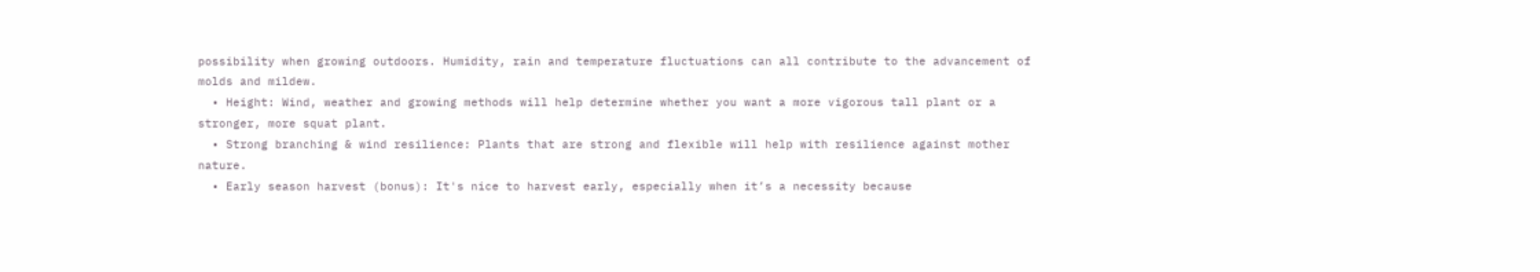possibility when growing outdoors. Humidity, rain and temperature fluctuations can all contribute to the advancement of molds and mildew.
  • Height: Wind, weather and growing methods will help determine whether you want a more vigorous tall plant or a stronger, more squat plant.
  • Strong branching & wind resilience: Plants that are strong and flexible will help with resilience against mother nature.
  • Early season harvest (bonus): It's nice to harvest early, especially when it’s a necessity because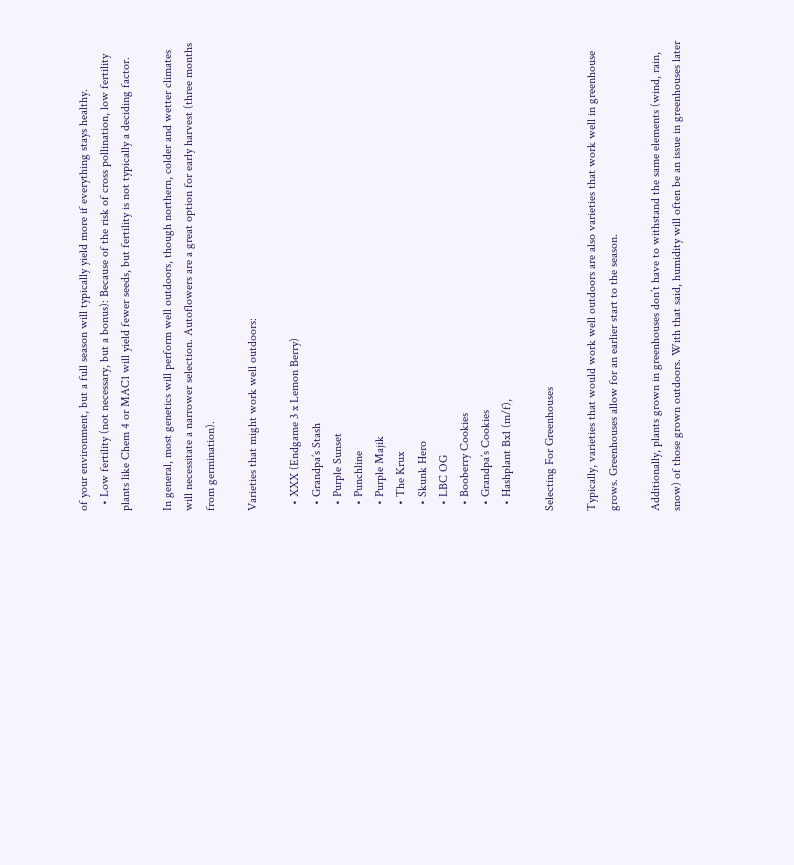of your environment, but a full season will typically yield more if everything stays healthy.
  • Low fertility (not necessary, but a bonus): Because of the risk of cross pollination, low fertility plants like Chem 4 or MAC1 will yield fewer seeds, but fertility is not typically a deciding factor.

In general, most genetics will perform well outdoors, though northern, colder and wetter climates will necessitate a narrower selection. Autoflowers are a great option for early harvest (three months from germination).

Varieties that might work well outdoors:

  • XXX (Endgame 3 x Lemon Berry)
  • Grandpa’s Stash
  • Purple Sunset
  • Punchline
  • Purple Majik
  • The Krux
  • Skunk Hero
  • LBC OG
  • Booberry Cookies
  • Grandpa’s Cookies
  • Hashplant Bx1 (m/f),

Selecting For Greenhouses

Typically, varieties that would work well outdoors are also varieties that work well in greenhouse grows. Greenhouses allow for an earlier start to the season.

Additionally, plants grown in greenhouses don’t have to withstand the same elements (wind, rain, snow) of those grown outdoors. With that said, humidity will often be an issue in greenhouses later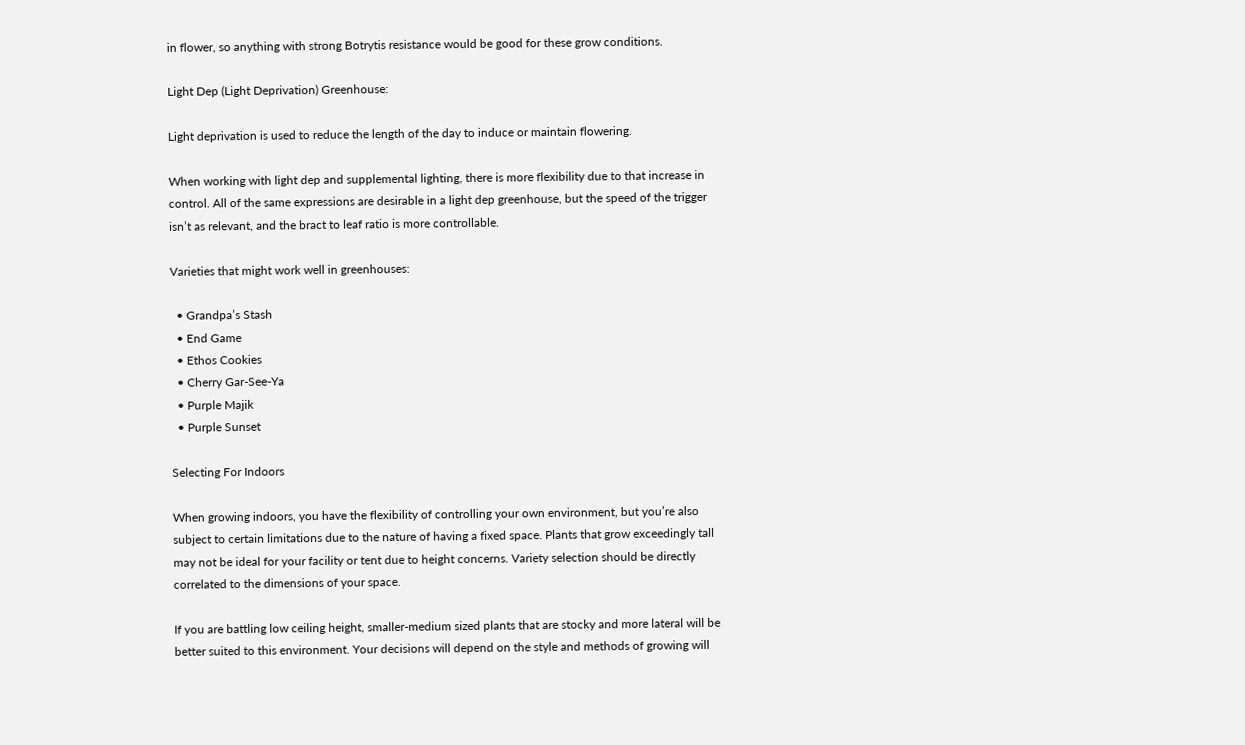in flower, so anything with strong Botrytis resistance would be good for these grow conditions.

Light Dep (Light Deprivation) Greenhouse:

Light deprivation is used to reduce the length of the day to induce or maintain flowering.

When working with light dep and supplemental lighting, there is more flexibility due to that increase in control. All of the same expressions are desirable in a light dep greenhouse, but the speed of the trigger isn’t as relevant, and the bract to leaf ratio is more controllable.

Varieties that might work well in greenhouses:

  • Grandpa’s Stash
  • End Game
  • Ethos Cookies
  • Cherry Gar-See-Ya
  • Purple Majik
  • Purple Sunset

Selecting For Indoors

When growing indoors, you have the flexibility of controlling your own environment, but you’re also subject to certain limitations due to the nature of having a fixed space. Plants that grow exceedingly tall may not be ideal for your facility or tent due to height concerns. Variety selection should be directly correlated to the dimensions of your space.

If you are battling low ceiling height, smaller-medium sized plants that are stocky and more lateral will be better suited to this environment. Your decisions will depend on the style and methods of growing will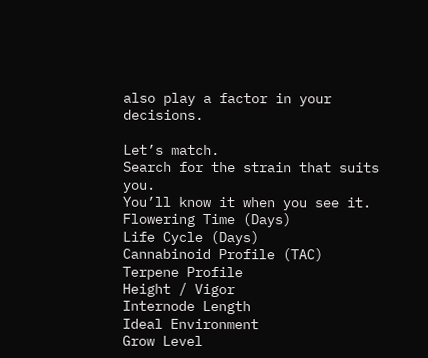also play a factor in your decisions.

Let’s match.
Search for the strain that suits you.
You’ll know it when you see it.
Flowering Time (Days)
Life Cycle (Days)
Cannabinoid Profile (TAC)
Terpene Profile
Height / Vigor
Internode Length
Ideal Environment
Grow Level